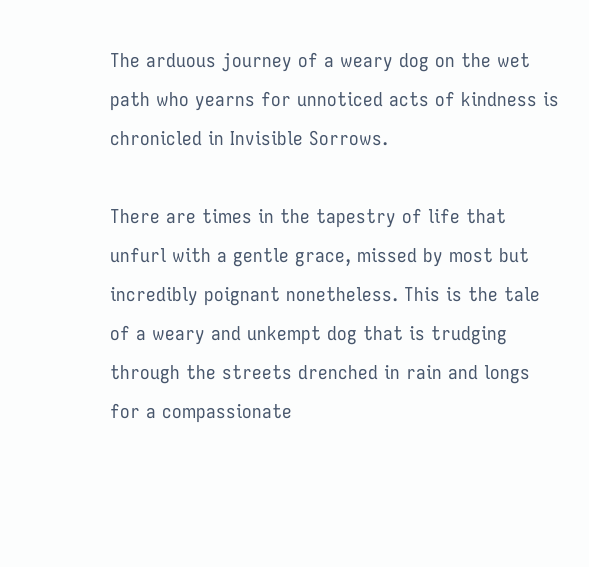The arduous journey of a weary dog on the wet path who yearns for unnoticed acts of kindness is chronicled in Invisible Sorrows.

There are times in the tapestry of life that unfurl with a gentle grace, missed by most but incredibly poignant nonetheless. This is the tale of a weary and unkempt dog that is trudging through the streets drenched in rain and longs for a compassionate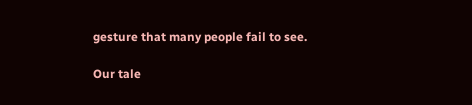gesture that many people fail to see.

Our tale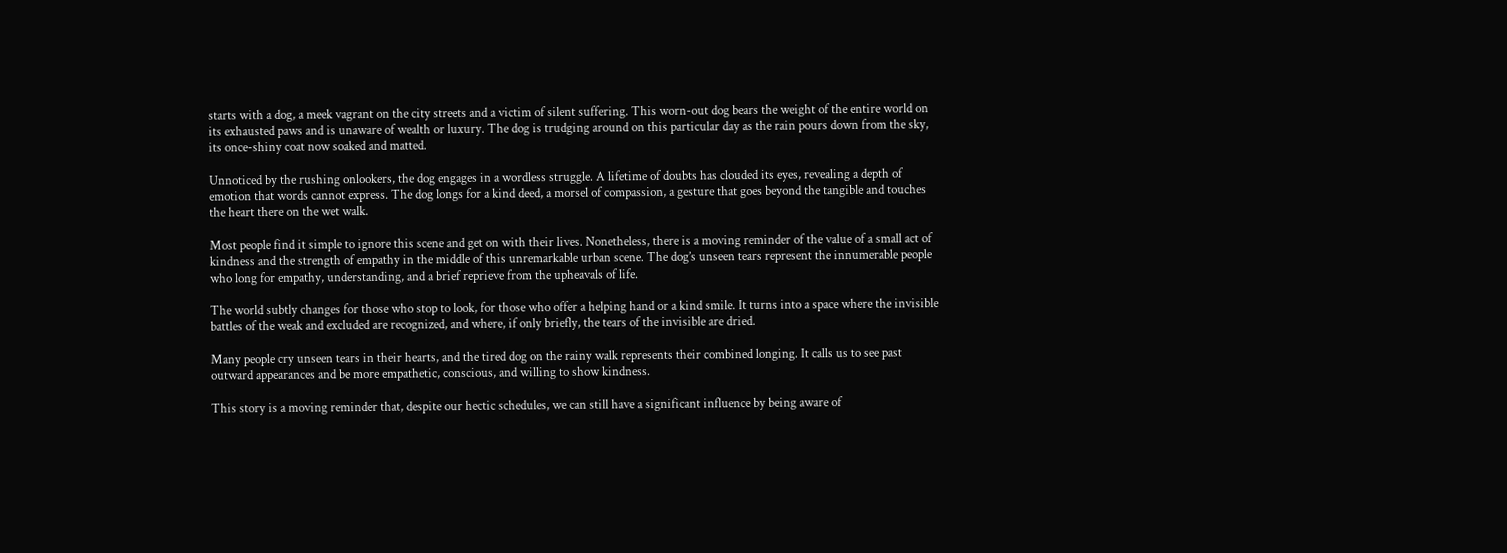starts with a dog, a meek vagrant on the city streets and a victim of silent suffering. This worn-out dog bears the weight of the entire world on its exhausted paws and is unaware of wealth or luxury. The dog is trudging around on this particular day as the rain pours down from the sky, its once-shiny coat now soaked and matted.

Unnoticed by the rushing onlookers, the dog engages in a wordless struggle. A lifetime of doubts has clouded its eyes, revealing a depth of emotion that words cannot express. The dog longs for a kind deed, a morsel of compassion, a gesture that goes beyond the tangible and touches the heart there on the wet walk.

Most people find it simple to ignore this scene and get on with their lives. Nonetheless, there is a moving reminder of the value of a small act of kindness and the strength of empathy in the middle of this unremarkable urban scene. The dog’s unseen tears represent the innumerable people who long for empathy, understanding, and a brief reprieve from the upheavals of life.

The world subtly changes for those who stop to look, for those who offer a helping hand or a kind smile. It turns into a space where the invisible battles of the weak and excluded are recognized, and where, if only briefly, the tears of the invisible are dried.

Many people cry unseen tears in their hearts, and the tired dog on the rainy walk represents their combined longing. It calls us to see past outward appearances and be more empathetic, conscious, and willing to show kindness.

This story is a moving reminder that, despite our hectic schedules, we can still have a significant influence by being aware of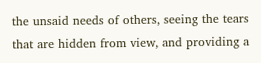the unsaid needs of others, seeing the tears that are hidden from view, and providing a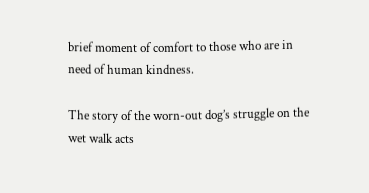brief moment of comfort to those who are in need of human kindness.

The story of the worn-out dog’s struggle on the wet walk acts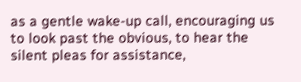as a gentle wake-up call, encouraging us to look past the obvious, to hear the silent pleas for assistance,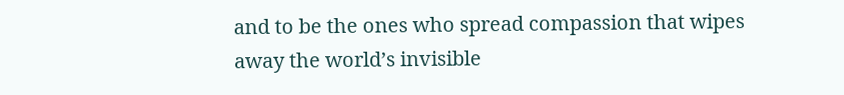and to be the ones who spread compassion that wipes away the world’s invisible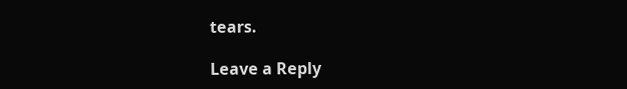tears.

Leave a Reply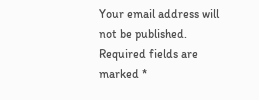Your email address will not be published. Required fields are marked *